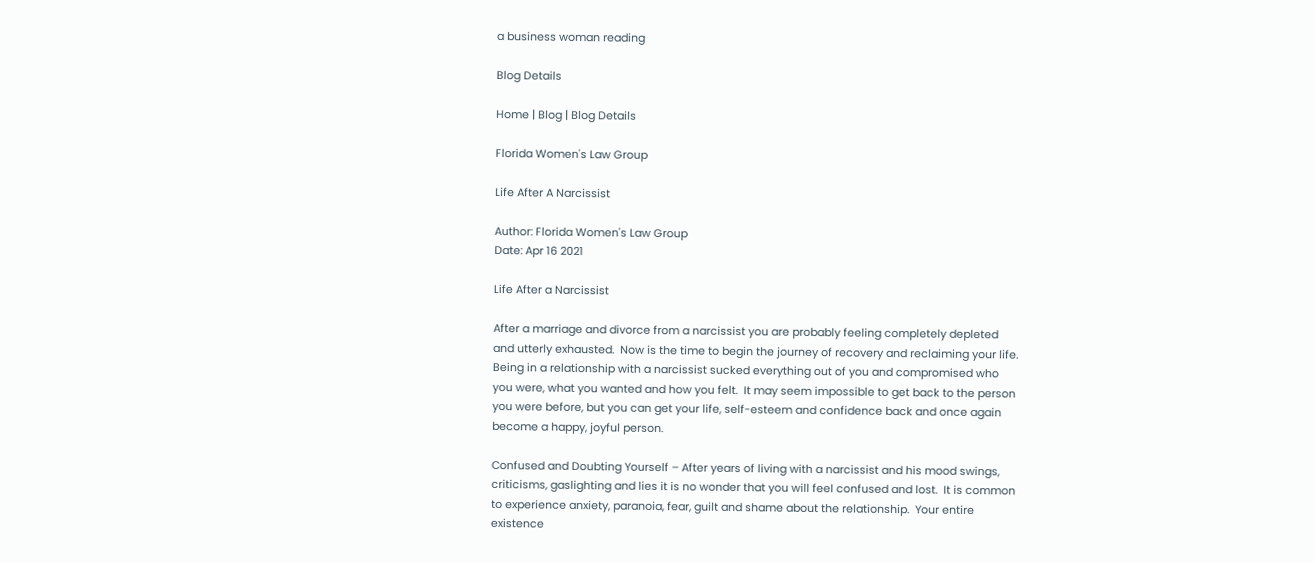a business woman reading

Blog Details

Home | Blog | Blog Details

Florida Women's Law Group

Life After A Narcissist

Author: Florida Women's Law Group
Date: Apr 16 2021

Life After a Narcissist

After a marriage and divorce from a narcissist you are probably feeling completely depleted and utterly exhausted.  Now is the time to begin the journey of recovery and reclaiming your life.  Being in a relationship with a narcissist sucked everything out of you and compromised who you were, what you wanted and how you felt.  It may seem impossible to get back to the person you were before, but you can get your life, self-esteem and confidence back and once again become a happy, joyful person.

Confused and Doubting Yourself – After years of living with a narcissist and his mood swings, criticisms, gaslighting and lies it is no wonder that you will feel confused and lost.  It is common to experience anxiety, paranoia, fear, guilt and shame about the relationship.  Your entire existence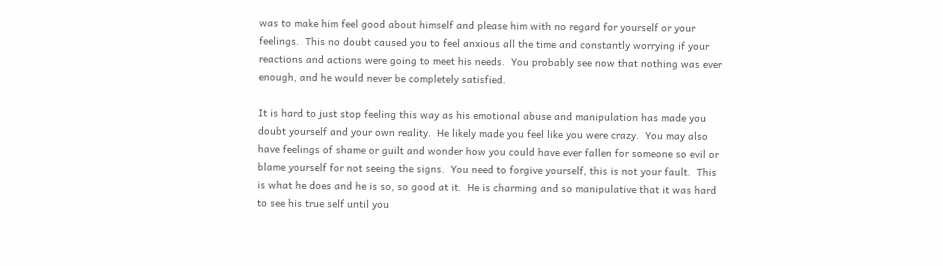was to make him feel good about himself and please him with no regard for yourself or your feelings.  This no doubt caused you to feel anxious all the time and constantly worrying if your reactions and actions were going to meet his needs.  You probably see now that nothing was ever enough, and he would never be completely satisfied.

It is hard to just stop feeling this way as his emotional abuse and manipulation has made you doubt yourself and your own reality.  He likely made you feel like you were crazy.  You may also have feelings of shame or guilt and wonder how you could have ever fallen for someone so evil or blame yourself for not seeing the signs.  You need to forgive yourself, this is not your fault.  This is what he does and he is so, so good at it.  He is charming and so manipulative that it was hard to see his true self until you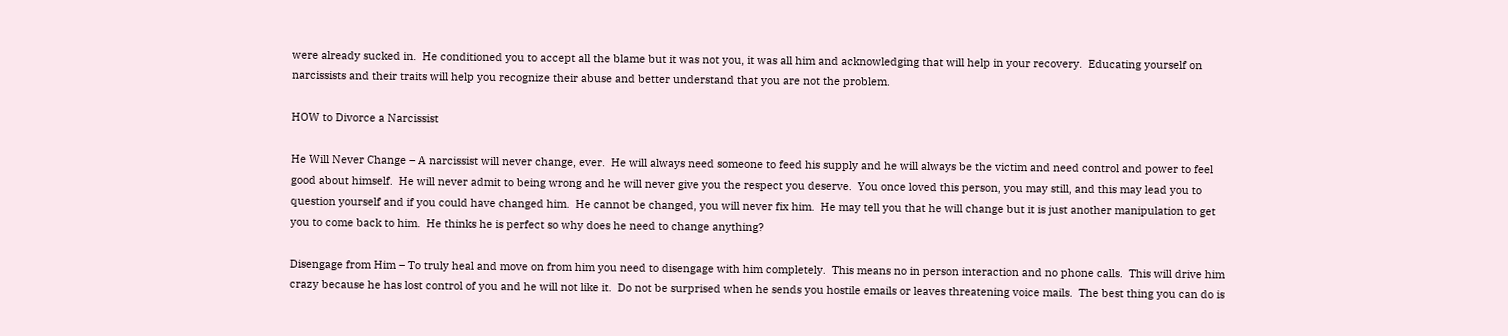were already sucked in.  He conditioned you to accept all the blame but it was not you, it was all him and acknowledging that will help in your recovery.  Educating yourself on narcissists and their traits will help you recognize their abuse and better understand that you are not the problem.

HOW to Divorce a Narcissist

He Will Never Change – A narcissist will never change, ever.  He will always need someone to feed his supply and he will always be the victim and need control and power to feel good about himself.  He will never admit to being wrong and he will never give you the respect you deserve.  You once loved this person, you may still, and this may lead you to question yourself and if you could have changed him.  He cannot be changed, you will never fix him.  He may tell you that he will change but it is just another manipulation to get you to come back to him.  He thinks he is perfect so why does he need to change anything?

Disengage from Him – To truly heal and move on from him you need to disengage with him completely.  This means no in person interaction and no phone calls.  This will drive him crazy because he has lost control of you and he will not like it.  Do not be surprised when he sends you hostile emails or leaves threatening voice mails.  The best thing you can do is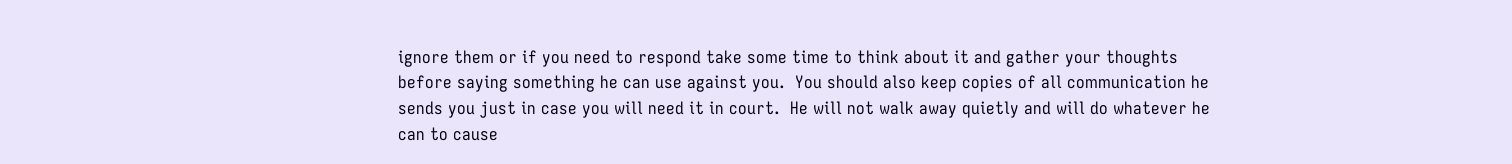ignore them or if you need to respond take some time to think about it and gather your thoughts before saying something he can use against you.  You should also keep copies of all communication he sends you just in case you will need it in court.  He will not walk away quietly and will do whatever he can to cause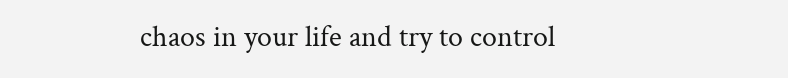chaos in your life and try to control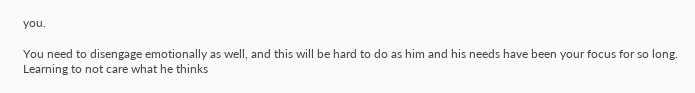you.

You need to disengage emotionally as well, and this will be hard to do as him and his needs have been your focus for so long.  Learning to not care what he thinks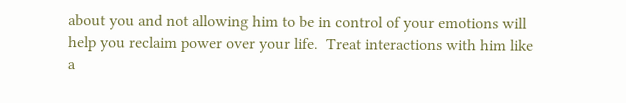about you and not allowing him to be in control of your emotions will help you reclaim power over your life.  Treat interactions with him like a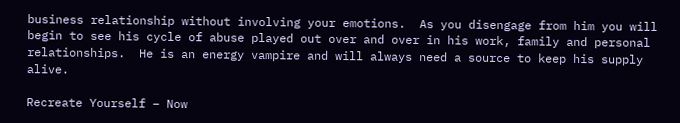business relationship without involving your emotions.  As you disengage from him you will begin to see his cycle of abuse played out over and over in his work, family and personal relationships.  He is an energy vampire and will always need a source to keep his supply alive.

Recreate Yourself – Now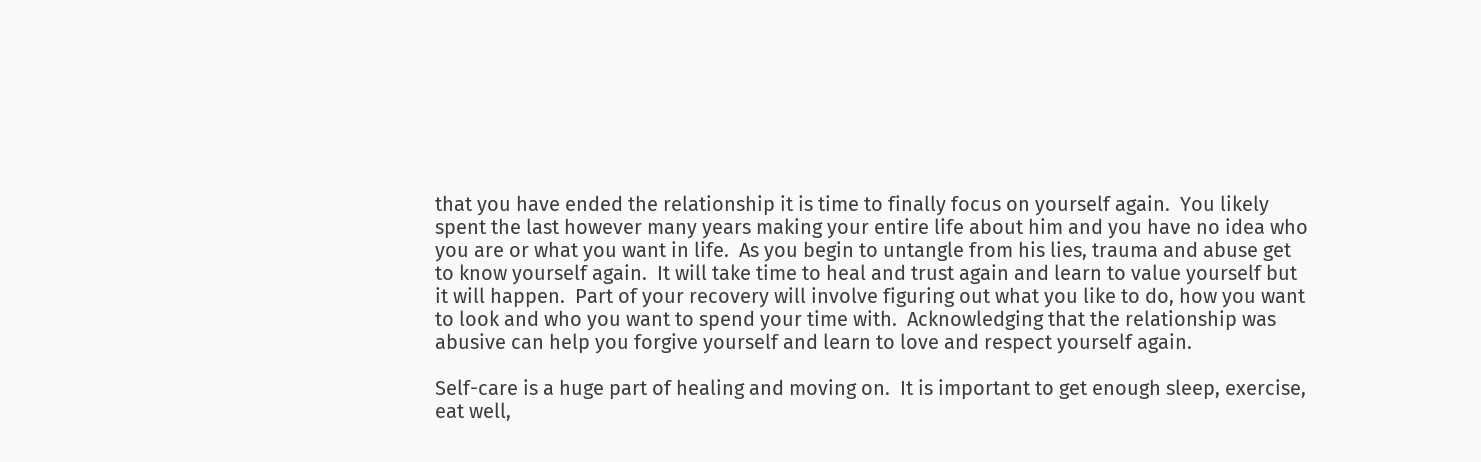that you have ended the relationship it is time to finally focus on yourself again.  You likely spent the last however many years making your entire life about him and you have no idea who you are or what you want in life.  As you begin to untangle from his lies, trauma and abuse get to know yourself again.  It will take time to heal and trust again and learn to value yourself but it will happen.  Part of your recovery will involve figuring out what you like to do, how you want to look and who you want to spend your time with.  Acknowledging that the relationship was abusive can help you forgive yourself and learn to love and respect yourself again.

Self-care is a huge part of healing and moving on.  It is important to get enough sleep, exercise, eat well,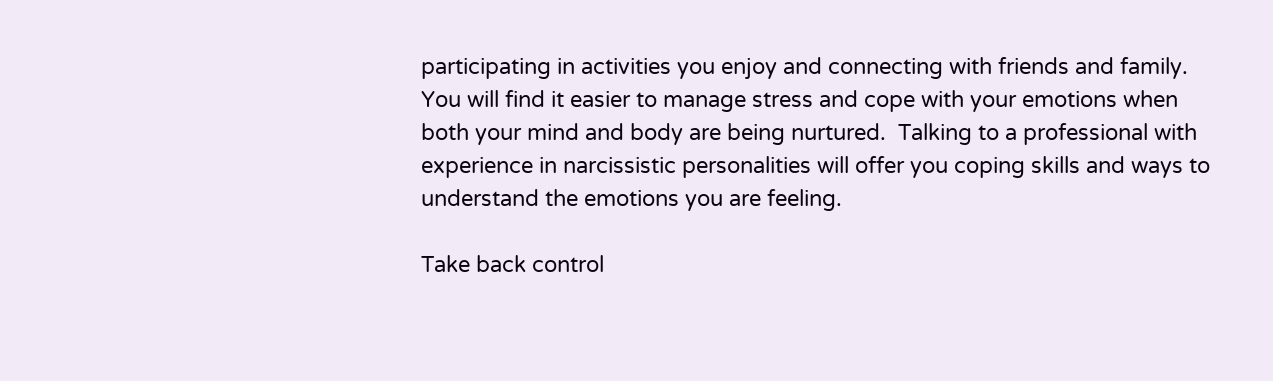participating in activities you enjoy and connecting with friends and family.  You will find it easier to manage stress and cope with your emotions when both your mind and body are being nurtured.  Talking to a professional with experience in narcissistic personalities will offer you coping skills and ways to understand the emotions you are feeling.

Take back control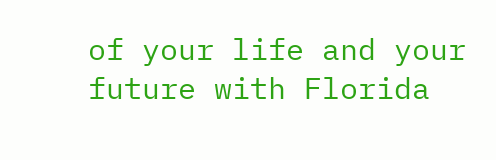of your life and your future with Florida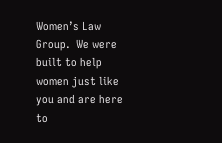Women’s Law Group.  We were built to help women just like you and are here to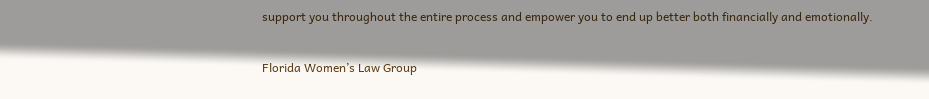support you throughout the entire process and empower you to end up better both financially and emotionally.

Florida Women’s Law Group